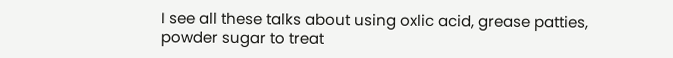I see all these talks about using oxlic acid, grease patties, powder sugar to treat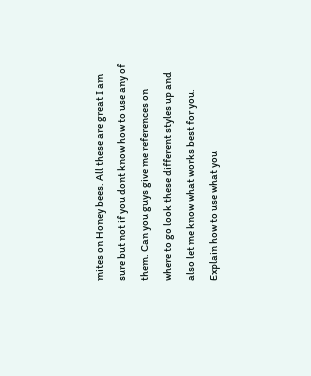mites on Honey bees. All these are great I am sure but not if you dont know how to use any of them. Can you guys give me references on where to go look these different styles up and also let me know what works best for you. Explain how to use what you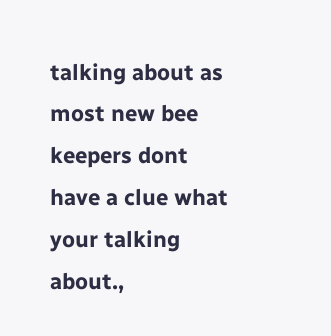talking about as most new bee keepers dont have a clue what your talking about.,